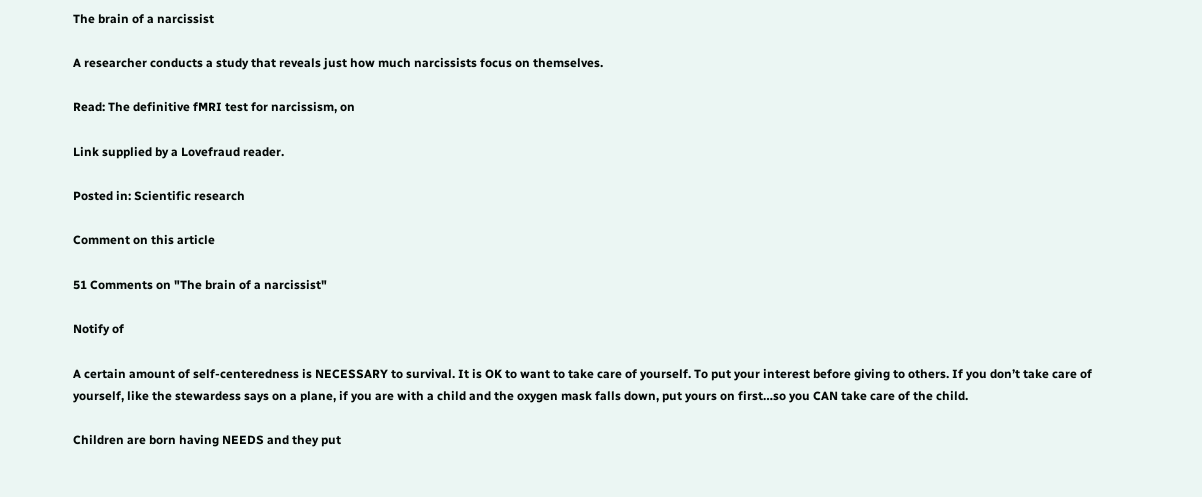The brain of a narcissist

A researcher conducts a study that reveals just how much narcissists focus on themselves.

Read: The definitive fMRI test for narcissism, on

Link supplied by a Lovefraud reader.

Posted in: Scientific research

Comment on this article

51 Comments on "The brain of a narcissist"

Notify of

A certain amount of self-centeredness is NECESSARY to survival. It is OK to want to take care of yourself. To put your interest before giving to others. If you don’t take care of yourself, like the stewardess says on a plane, if you are with a child and the oxygen mask falls down, put yours on first…so you CAN take care of the child.

Children are born having NEEDS and they put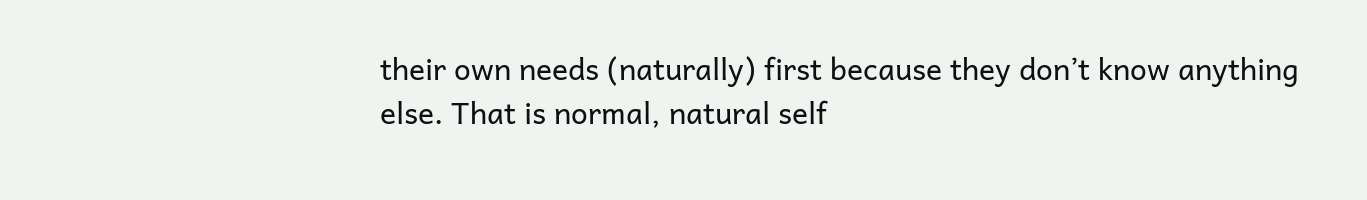their own needs (naturally) first because they don’t know anything else. That is normal, natural self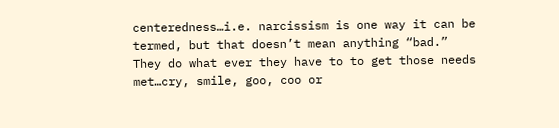centeredness…i.e. narcissism is one way it can be termed, but that doesn’t mean anything “bad.” They do what ever they have to to get those needs met…cry, smile, goo, coo or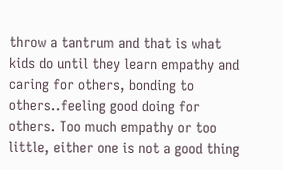throw a tantrum and that is what kids do until they learn empathy and caring for others, bonding to others..feeling good doing for others. Too much empathy or too little, either one is not a good thing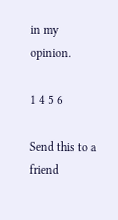in my opinion.

1 4 5 6

Send this to a friend